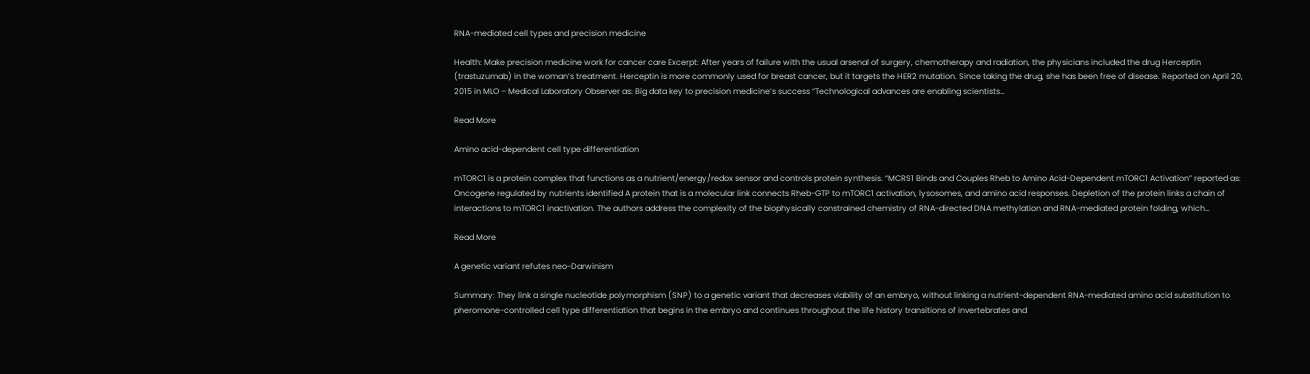RNA-mediated cell types and precision medicine

Health: Make precision medicine work for cancer care Excerpt: After years of failure with the usual arsenal of surgery, chemotherapy and radiation, the physicians included the drug Herceptin (trastuzumab) in the woman’s treatment. Herceptin is more commonly used for breast cancer, but it targets the HER2 mutation. Since taking the drug, she has been free of disease. Reported on April 20, 2015 in MLO – Medical Laboratory Observer as: Big data key to precision medicine’s success “Technological advances are enabling scientists…

Read More

Amino acid-dependent cell type differentiation

mTORC1 is a protein complex that functions as a nutrient/energy/redox sensor and controls protein synthesis. “MCRS1 Binds and Couples Rheb to Amino Acid-Dependent mTORC1 Activation” reported as: Oncogene regulated by nutrients identified A protein that is a molecular link connects Rheb-GTP to mTORC1 activation, lysosomes, and amino acid responses. Depletion of the protein links a chain of interactions to mTORC1 inactivation. The authors address the complexity of the biophysically constrained chemistry of RNA-directed DNA methylation and RNA-mediated protein folding, which…

Read More

A genetic variant refutes neo-Darwinism

Summary: They link a single nucleotide polymorphism (SNP) to a genetic variant that decreases viability of an embryo, without linking a nutrient-dependent RNA-mediated amino acid substitution to pheromone-controlled cell type differentiation that begins in the embryo and continues throughout the life history transitions of invertebrates and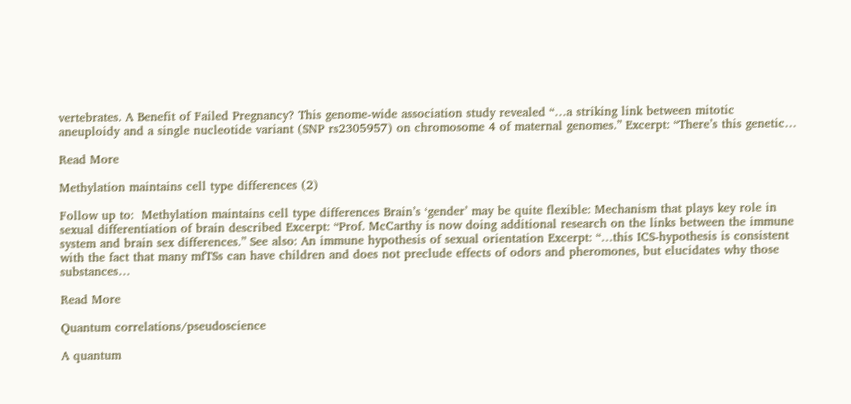vertebrates. A Benefit of Failed Pregnancy? This genome-wide association study revealed “…a striking link between mitotic aneuploidy and a single nucleotide variant (SNP rs2305957) on chromosome 4 of maternal genomes.” Excerpt: “There’s this genetic…

Read More

Methylation maintains cell type differences (2)

Follow up to:  Methylation maintains cell type differences Brain’s ‘gender’ may be quite flexible: Mechanism that plays key role in sexual differentiation of brain described Excerpt: “Prof. McCarthy is now doing additional research on the links between the immune system and brain sex differences.” See also: An immune hypothesis of sexual orientation Excerpt: “…this ICS-hypothesis is consistent with the fact that many mfTSs can have children and does not preclude effects of odors and pheromones, but elucidates why those substances…

Read More

Quantum correlations/pseudoscience

A quantum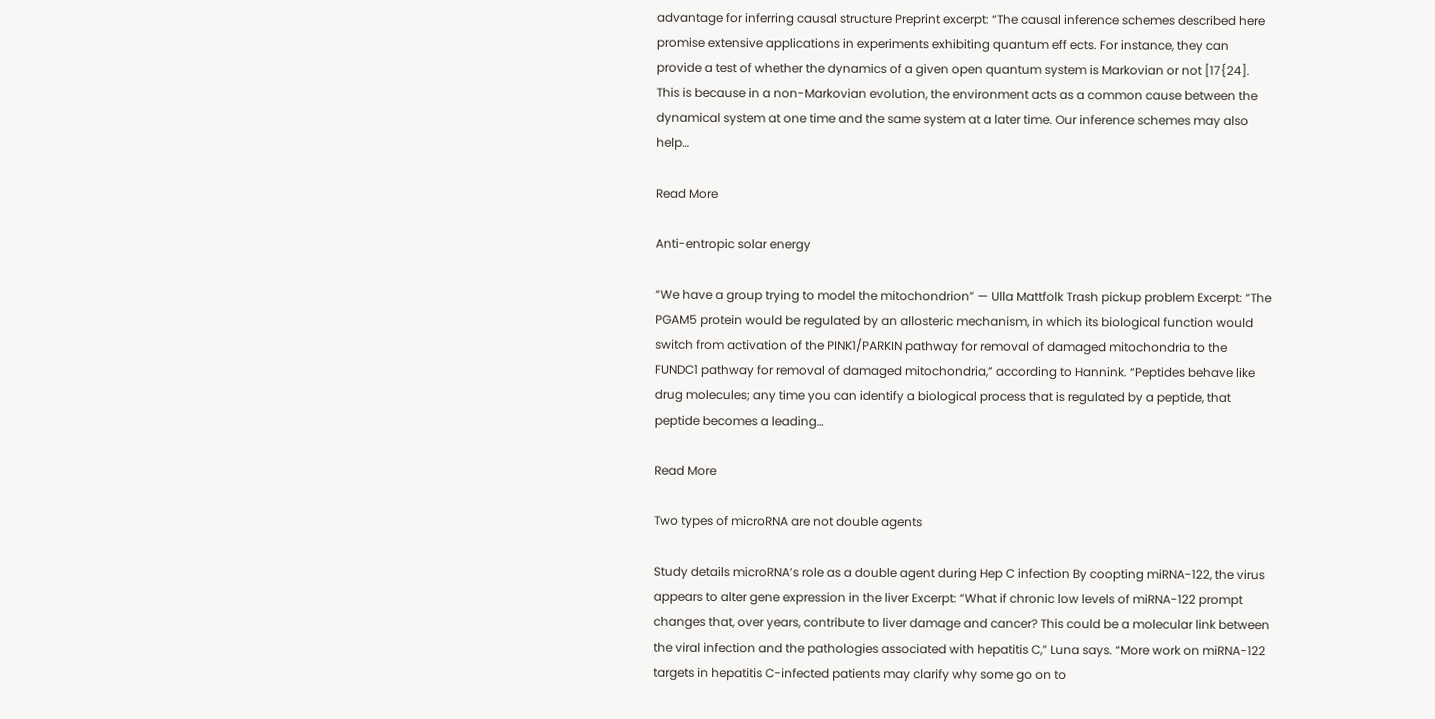advantage for inferring causal structure Preprint excerpt: “The causal inference schemes described here promise extensive applications in experiments exhibiting quantum eff ects. For instance, they can provide a test of whether the dynamics of a given open quantum system is Markovian or not [17{24]. This is because in a non-Markovian evolution, the environment acts as a common cause between the dynamical system at one time and the same system at a later time. Our inference schemes may also help…

Read More

Anti-entropic solar energy

“We have a group trying to model the mitochondrion” — Ulla Mattfolk Trash pickup problem Excerpt: “The PGAM5 protein would be regulated by an allosteric mechanism, in which its biological function would switch from activation of the PINK1/PARKIN pathway for removal of damaged mitochondria to the FUNDC1 pathway for removal of damaged mitochondria,” according to Hannink. “Peptides behave like drug molecules; any time you can identify a biological process that is regulated by a peptide, that peptide becomes a leading…

Read More

Two types of microRNA are not double agents

Study details microRNA’s role as a double agent during Hep C infection By coopting miRNA-122, the virus appears to alter gene expression in the liver Excerpt: “What if chronic low levels of miRNA-122 prompt changes that, over years, contribute to liver damage and cancer? This could be a molecular link between the viral infection and the pathologies associated with hepatitis C,” Luna says. “More work on miRNA-122 targets in hepatitis C-infected patients may clarify why some go on to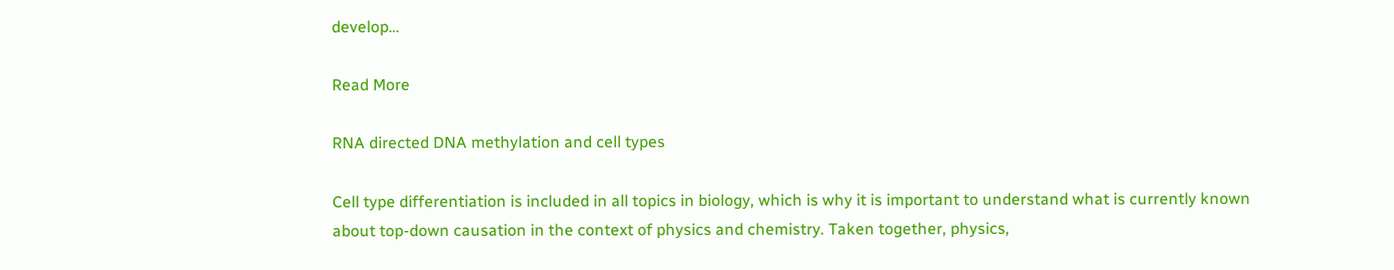develop…

Read More

RNA directed DNA methylation and cell types

Cell type differentiation is included in all topics in biology, which is why it is important to understand what is currently known about top-down causation in the context of physics and chemistry. Taken together, physics,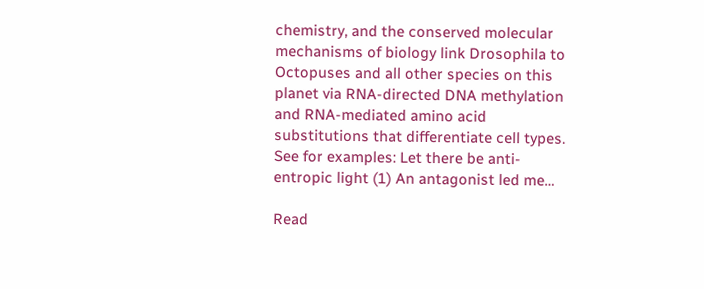chemistry, and the conserved molecular mechanisms of biology link Drosophila to Octopuses and all other species on this planet via RNA-directed DNA methylation and RNA-mediated amino acid substitutions that differentiate cell types. See for examples: Let there be anti-entropic light (1) An antagonist led me…

Read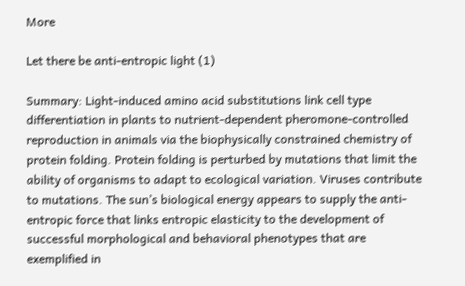More

Let there be anti-entropic light (1)

Summary: Light-induced amino acid substitutions link cell type differentiation in plants to nutrient-dependent pheromone-controlled reproduction in animals via the biophysically constrained chemistry of protein folding. Protein folding is perturbed by mutations that limit the ability of organisms to adapt to ecological variation. Viruses contribute to mutations. The sun’s biological energy appears to supply the anti-entropic force that links entropic elasticity to the development of successful morphological and behavioral phenotypes that are exemplified in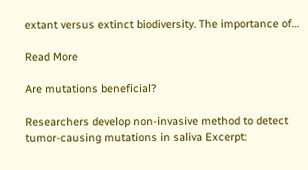extant versus extinct biodiversity. The importance of…

Read More

Are mutations beneficial?

Researchers develop non-invasive method to detect tumor-causing mutations in saliva Excerpt: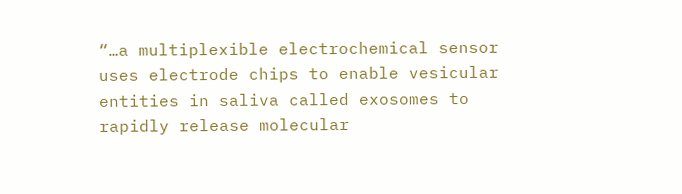“…a multiplexible electrochemical sensor uses electrode chips to enable vesicular entities in saliva called exosomes to rapidly release molecular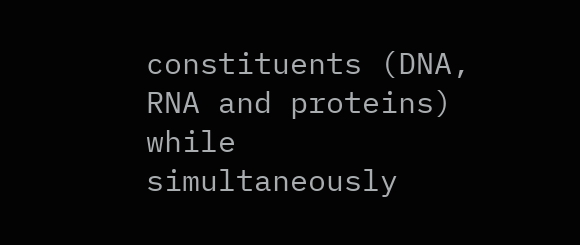constituents (DNA, RNA and proteins) while simultaneously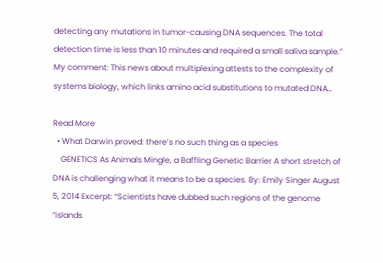detecting any mutations in tumor-causing DNA sequences. The total detection time is less than 10 minutes and required a small saliva sample.” My comment: This news about multiplexing attests to the complexity of systems biology, which links amino acid substitutions to mutated DNA…

Read More
  • What Darwin proved: there’s no such thing as a species
    GENETICS As Animals Mingle, a Baffling Genetic Barrier A short stretch of DNA is challenging what it means to be a species. By: Emily Singer August 5, 2014 Excerpt: “Scientists have dubbed such regions of the genome “islands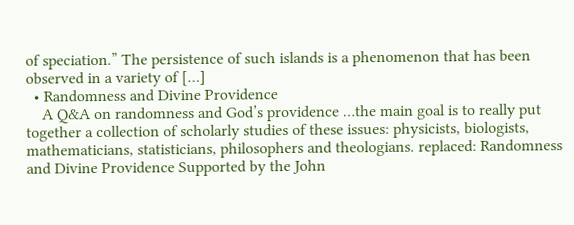of speciation.” The persistence of such islands is a phenomenon that has been observed in a variety of […]
  • Randomness and Divine Providence
    A Q&A on randomness and God’s providence …the main goal is to really put together a collection of scholarly studies of these issues: physicists, biologists, mathematicians, statisticians, philosophers and theologians. replaced: Randomness and Divine Providence Supported by the John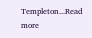Templeton...Read more